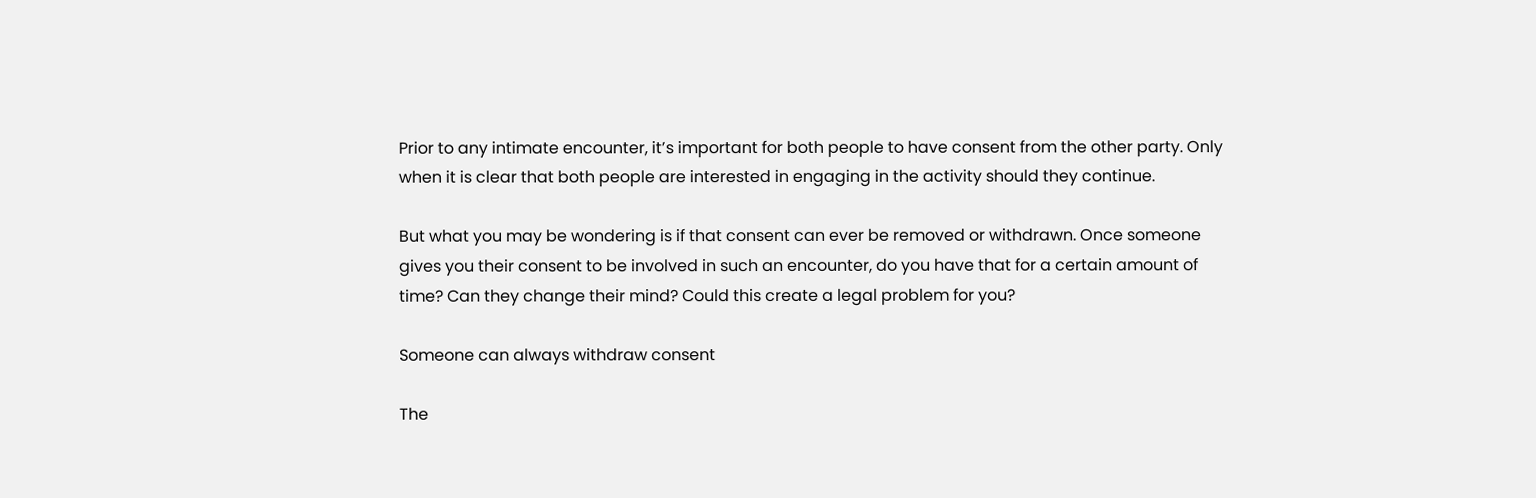Prior to any intimate encounter, it’s important for both people to have consent from the other party. Only when it is clear that both people are interested in engaging in the activity should they continue.

But what you may be wondering is if that consent can ever be removed or withdrawn. Once someone gives you their consent to be involved in such an encounter, do you have that for a certain amount of time? Can they change their mind? Could this create a legal problem for you?

Someone can always withdraw consent

The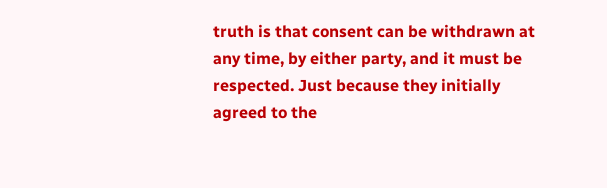truth is that consent can be withdrawn at any time, by either party, and it must be respected. Just because they initially agreed to the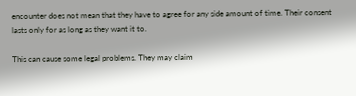encounter does not mean that they have to agree for any side amount of time. Their consent lasts only for as long as they want it to.

This can cause some legal problems. They may claim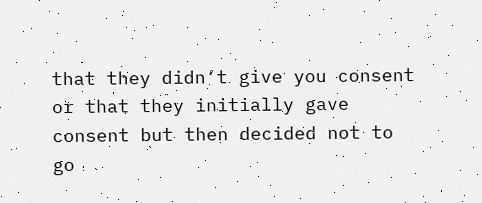that they didn’t give you consent or that they initially gave consent but then decided not to go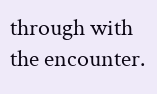through with the encounter.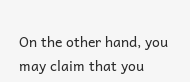On the other hand, you may claim that you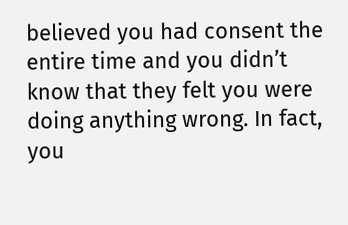believed you had consent the entire time and you didn’t know that they felt you were doing anything wrong. In fact, you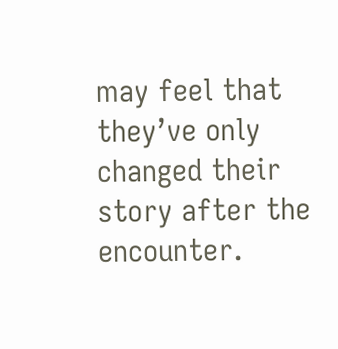may feel that they’ve only changed their story after the encounter.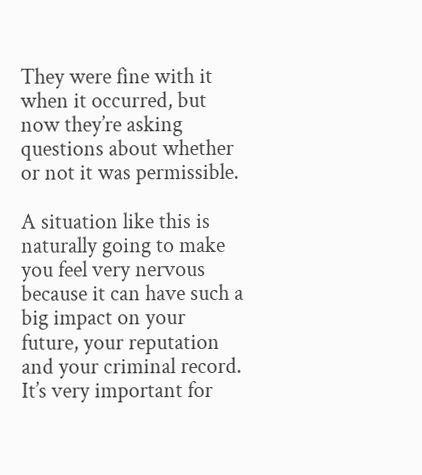They were fine with it when it occurred, but now they’re asking questions about whether or not it was permissible.

A situation like this is naturally going to make you feel very nervous because it can have such a big impact on your future, your reputation and your criminal record. It’s very important for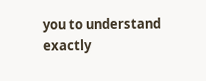you to understand exactly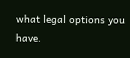what legal options you have.